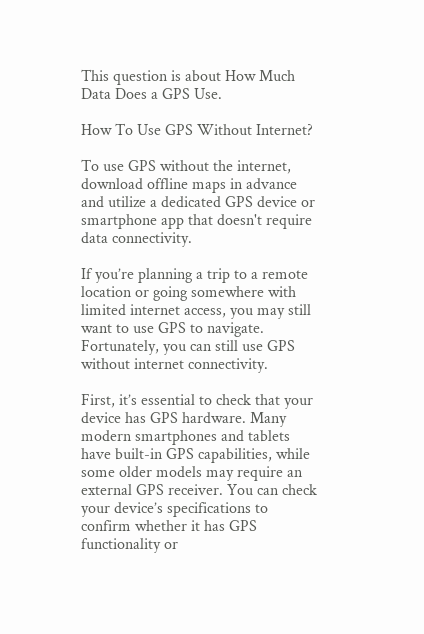This question is about How Much Data Does a GPS Use.

How To Use GPS Without Internet?

To use GPS without the internet, download offline maps in advance and utilize a dedicated GPS device or smartphone app that doesn't require data connectivity.

If you’re planning a trip to a remote location or going somewhere with limited internet access, you may still want to use GPS to navigate. Fortunately, you can still use GPS without internet connectivity.

First, it’s essential to check that your device has GPS hardware. Many modern smartphones and tablets have built-in GPS capabilities, while some older models may require an external GPS receiver. You can check your device’s specifications to confirm whether it has GPS functionality or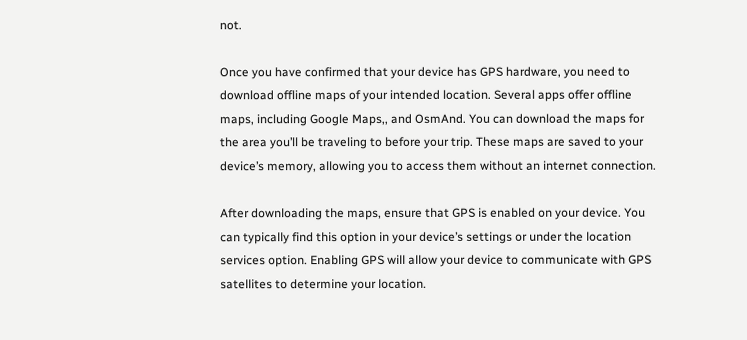not.

Once you have confirmed that your device has GPS hardware, you need to download offline maps of your intended location. Several apps offer offline maps, including Google Maps,, and OsmAnd. You can download the maps for the area you’ll be traveling to before your trip. These maps are saved to your device’s memory, allowing you to access them without an internet connection.

After downloading the maps, ensure that GPS is enabled on your device. You can typically find this option in your device’s settings or under the location services option. Enabling GPS will allow your device to communicate with GPS satellites to determine your location.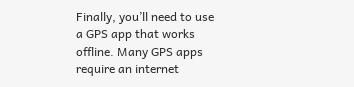Finally, you’ll need to use a GPS app that works offline. Many GPS apps require an internet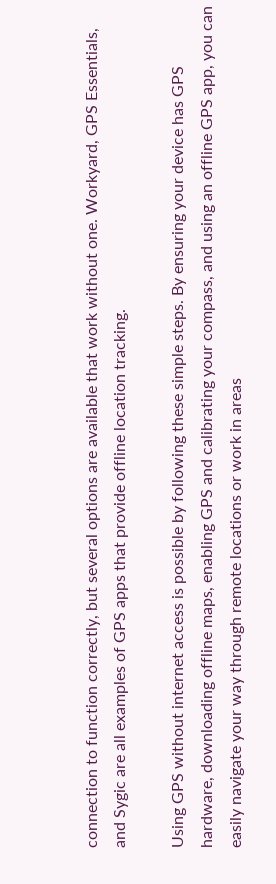connection to function correctly, but several options are available that work without one. Workyard, GPS Essentials, and Sygic are all examples of GPS apps that provide offline location tracking.

Using GPS without internet access is possible by following these simple steps. By ensuring your device has GPS hardware, downloading offline maps, enabling GPS and calibrating your compass, and using an offline GPS app, you can easily navigate your way through remote locations or work in areas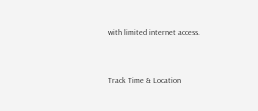with limited internet access.


Track Time & Location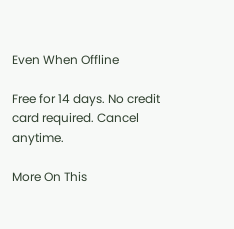Even When Offline

Free for 14 days. No credit card required. Cancel anytime.

More On This